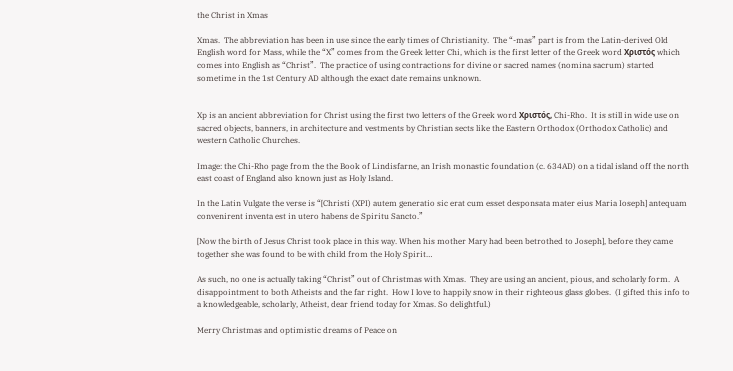the Christ in Xmas

Xmas.  The abbreviation has been in use since the early times of Christianity.  The “-mas” part is from the Latin-derived Old English word for Mass, while the “X” comes from the Greek letter Chi, which is the first letter of the Greek word Χριστός which comes into English as “Christ”.  The practice of using contractions for divine or sacred names (nomina sacrum) started sometime in the 1st Century AD although the exact date remains unknown.


Xp is an ancient abbreviation for Christ using the first two letters of the Greek word Χριστός, Chi-Rho.  It is still in wide use on sacred objects, banners, in architecture and vestments by Christian sects like the Eastern Orthodox (Orthodox Catholic) and western Catholic Churches.

Image: the Chi-Rho page from the the Book of Lindisfarne, an Irish monastic foundation (c. 634AD) on a tidal island off the north east coast of England also known just as Holy Island.

In the Latin Vulgate the verse is “[Christi (XPI) autem generatio sic erat cum esset desponsata mater eius Maria Ioseph] antequam convenirent inventa est in utero habens de Spiritu Sancto.”

[Now the birth of Jesus Christ took place in this way. When his mother Mary had been betrothed to Joseph], before they came together she was found to be with child from the Holy Spirit…

As such, no one is actually taking “Christ” out of Christmas with Xmas.  They are using an ancient, pious, and scholarly form.  A disappointment to both Atheists and the far right.  How I love to happily snow in their righteous glass globes.  (I gifted this info to a knowledgeable, scholarly, Atheist, dear friend today for Xmas. So delightful.)

Merry Christmas and optimistic dreams of Peace on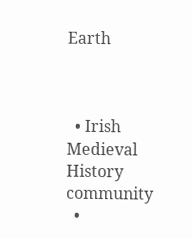Earth



  • Irish Medieval History community
  •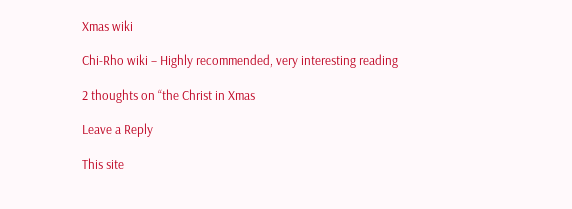Xmas wiki

Chi-Rho wiki – Highly recommended, very interesting reading

2 thoughts on “the Christ in Xmas

Leave a Reply

This site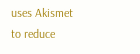uses Akismet to reduce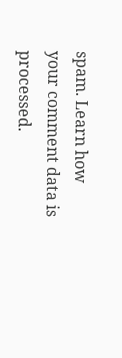spam. Learn how your comment data is processed.